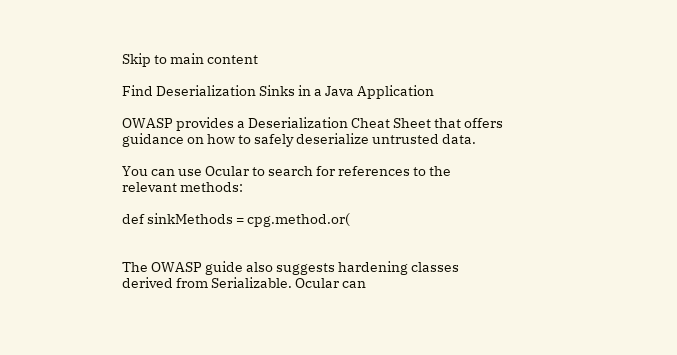Skip to main content

Find Deserialization Sinks in a Java Application

OWASP provides a Deserialization Cheat Sheet that offers guidance on how to safely deserialize untrusted data.

You can use Ocular to search for references to the relevant methods:

def sinkMethods = cpg.method.or(


The OWASP guide also suggests hardening classes derived from Serializable. Ocular can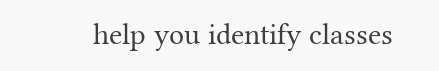help you identify classes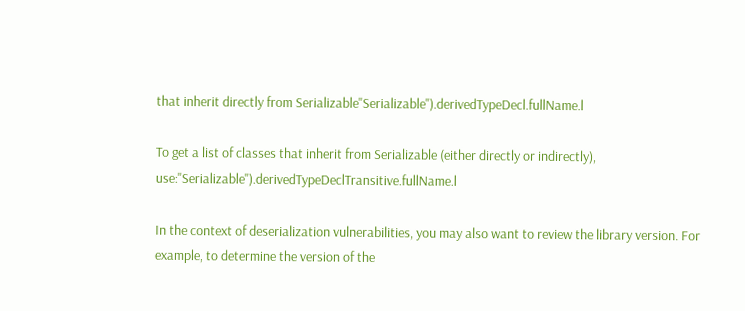that inherit directly from Serializable"Serializable").derivedTypeDecl.fullName.l

To get a list of classes that inherit from Serializable (either directly or indirectly), use:"Serializable").derivedTypeDeclTransitive.fullName.l

In the context of deserialization vulnerabilities, you may also want to review the library version. For example, to determine the version of the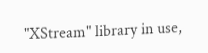"XStream" library in use,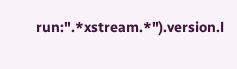run:".*xstream.*").version.l